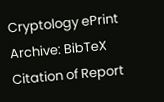Cryptology ePrint Archive: BibTeX Citation of Report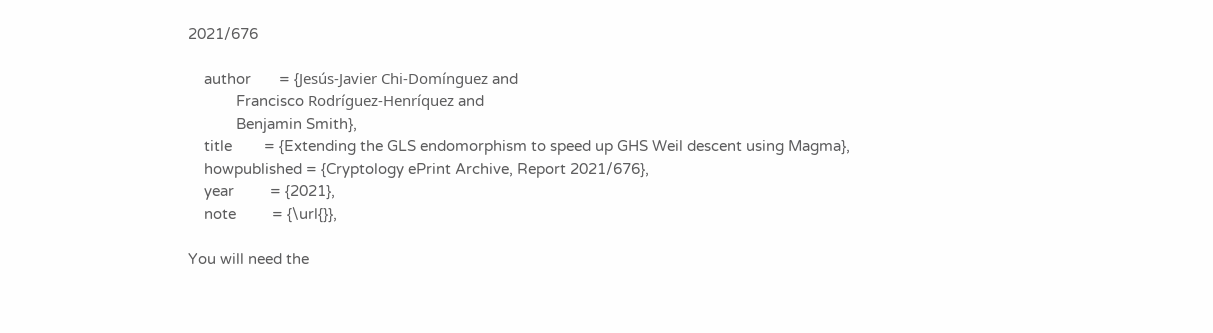2021/676

    author       = {Jesús-Javier Chi-Domínguez and
            Francisco Rodríguez-Henríquez and
            Benjamin Smith},
    title        = {Extending the GLS endomorphism to speed up GHS Weil descent using Magma},
    howpublished = {Cryptology ePrint Archive, Report 2021/676},
    year         = {2021},
    note         = {\url{}},

You will need the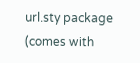url.sty package (comes with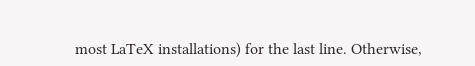most LaTeX installations) for the last line. Otherwise,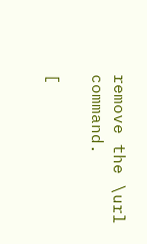remove the \url command.

[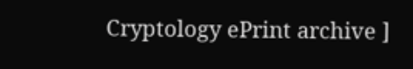Cryptology ePrint archive ]